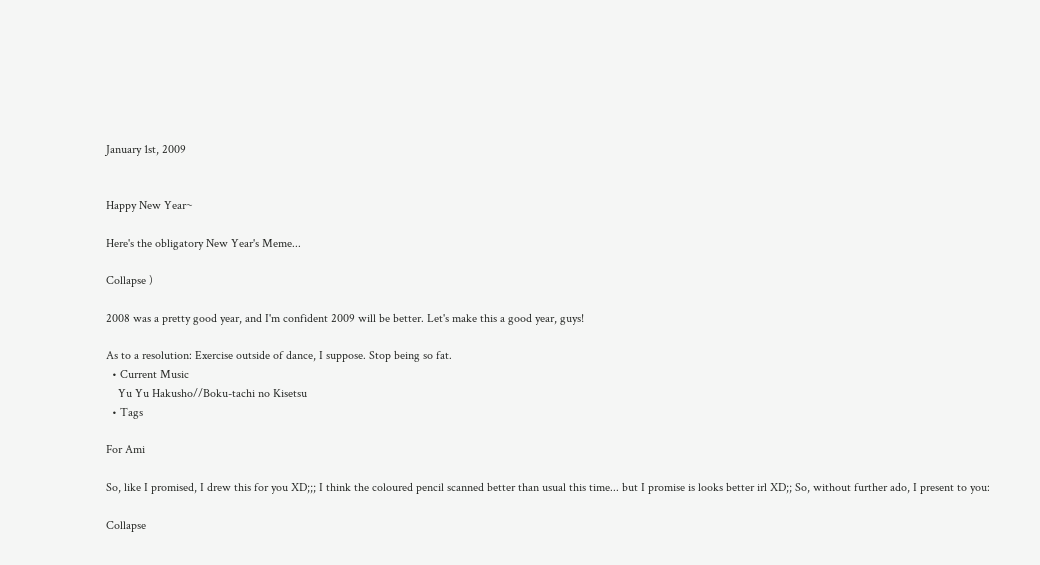January 1st, 2009


Happy New Year~

Here's the obligatory New Year's Meme...

Collapse )

2008 was a pretty good year, and I'm confident 2009 will be better. Let's make this a good year, guys!

As to a resolution: Exercise outside of dance, I suppose. Stop being so fat.
  • Current Music
    Yu Yu Hakusho//Boku-tachi no Kisetsu
  • Tags

For Ami

So, like I promised, I drew this for you XD;;; I think the coloured pencil scanned better than usual this time... but I promise is looks better irl XD;; So, without further ado, I present to you:

Collapse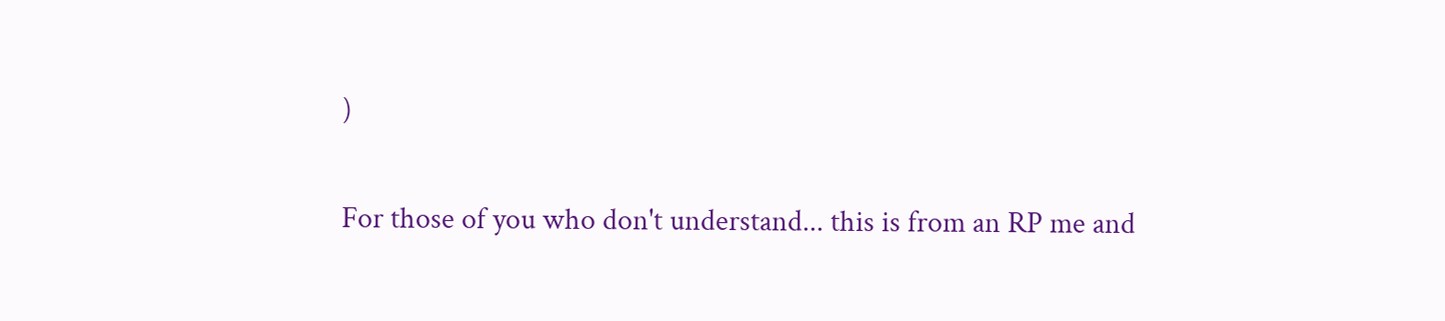)

For those of you who don't understand... this is from an RP me and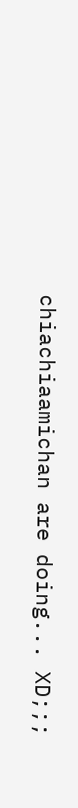chiachiaamichan are doing... XD;;;